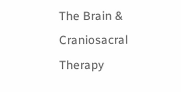The Brain & Craniosacral Therapy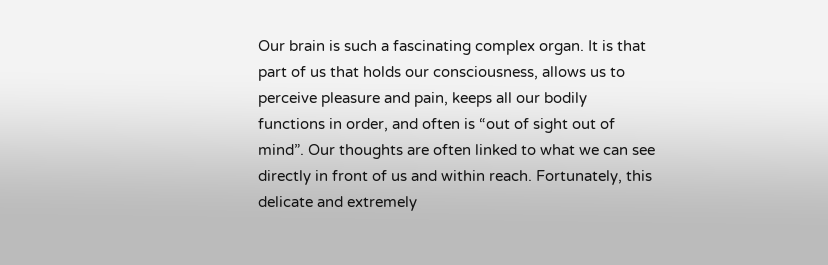Our brain is such a fascinating complex organ. It is that part of us that holds our consciousness, allows us to perceive pleasure and pain, keeps all our bodily functions in order, and often is “out of sight out of mind”. Our thoughts are often linked to what we can see directly in front of us and within reach. Fortunately, this delicate and extremely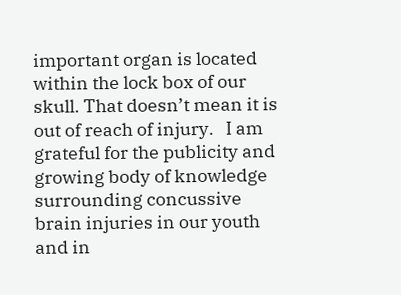important organ is located within the lock box of our skull. That doesn’t mean it is out of reach of injury.   I am grateful for the publicity and growing body of knowledge surrounding concussive brain injuries in our youth and in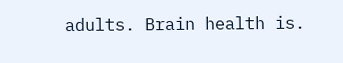adults. Brain health is.